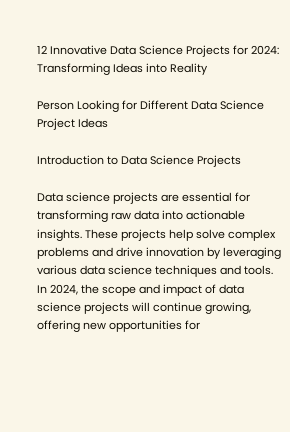12 Innovative Data Science Projects for 2024: Transforming Ideas into Reality

Person Looking for Different Data Science Project Ideas

Introduction to Data Science Projects

Data science projects are essential for transforming raw data into actionable insights. These projects help solve complex problems and drive innovation by leveraging various data science techniques and tools. In 2024, the scope and impact of data science projects will continue growing, offering new opportunities for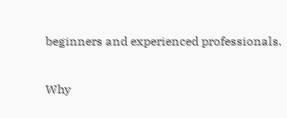beginners and experienced professionals.

Why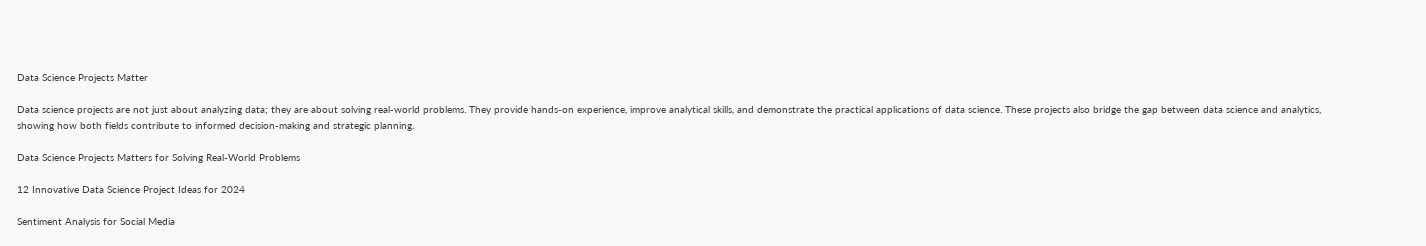Data Science Projects Matter

Data science projects are not just about analyzing data; they are about solving real-world problems. They provide hands-on experience, improve analytical skills, and demonstrate the practical applications of data science. These projects also bridge the gap between data science and analytics, showing how both fields contribute to informed decision-making and strategic planning.

Data Science Projects Matters for Solving Real-World Problems

12 Innovative Data Science Project Ideas for 2024

Sentiment Analysis for Social Media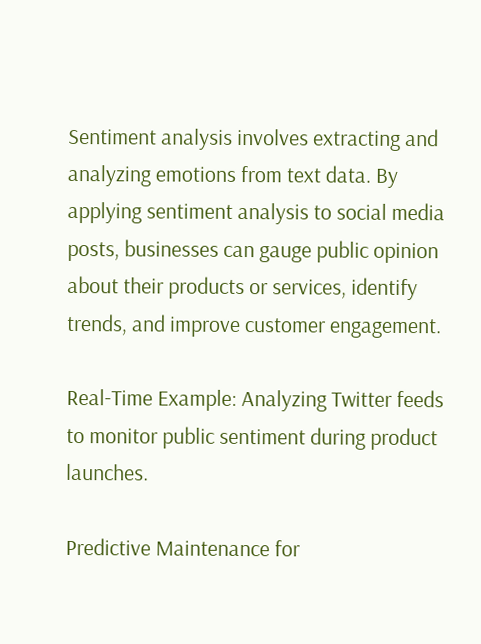Sentiment analysis involves extracting and analyzing emotions from text data. By applying sentiment analysis to social media posts, businesses can gauge public opinion about their products or services, identify trends, and improve customer engagement.

Real-Time Example: Analyzing Twitter feeds to monitor public sentiment during product launches.

Predictive Maintenance for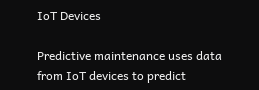IoT Devices

Predictive maintenance uses data from IoT devices to predict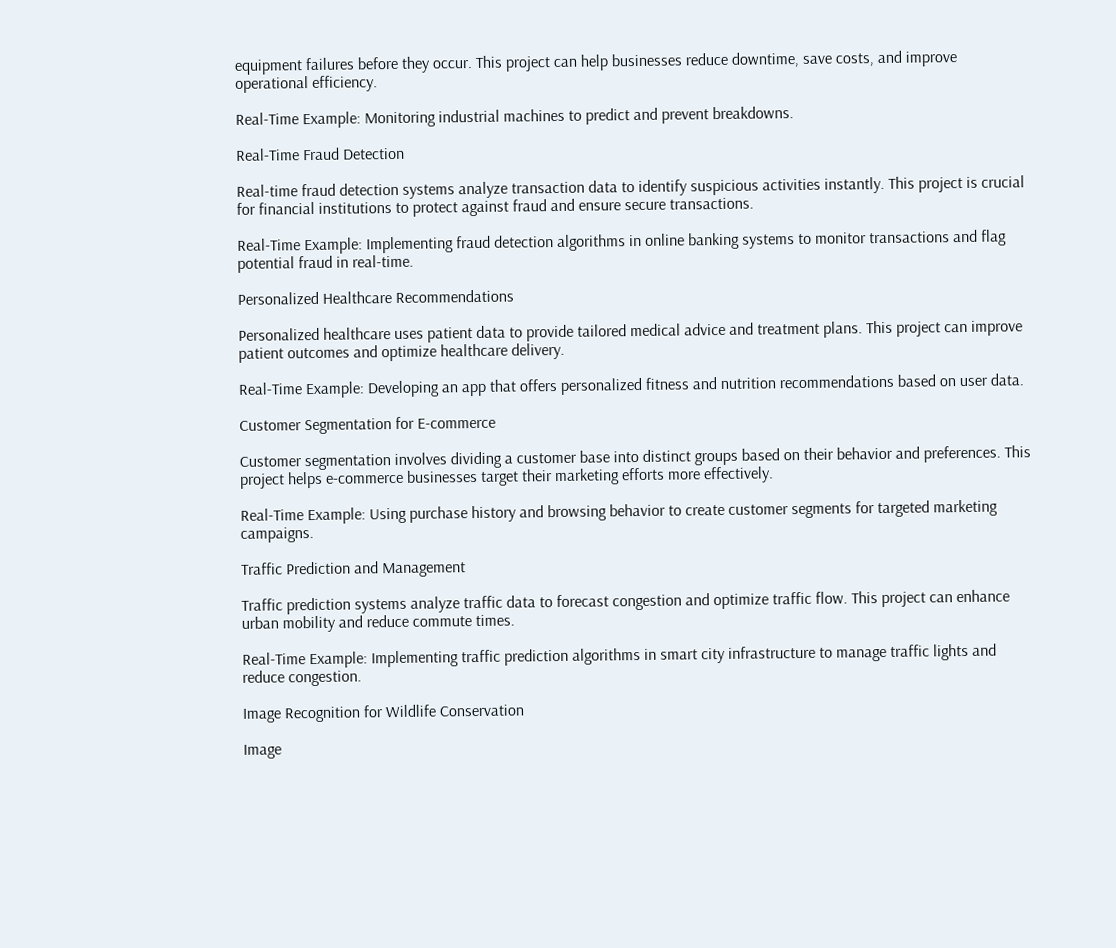equipment failures before they occur. This project can help businesses reduce downtime, save costs, and improve operational efficiency.

Real-Time Example: Monitoring industrial machines to predict and prevent breakdowns.

Real-Time Fraud Detection

Real-time fraud detection systems analyze transaction data to identify suspicious activities instantly. This project is crucial for financial institutions to protect against fraud and ensure secure transactions.

Real-Time Example: Implementing fraud detection algorithms in online banking systems to monitor transactions and flag potential fraud in real-time.

Personalized Healthcare Recommendations

Personalized healthcare uses patient data to provide tailored medical advice and treatment plans. This project can improve patient outcomes and optimize healthcare delivery.

Real-Time Example: Developing an app that offers personalized fitness and nutrition recommendations based on user data.

Customer Segmentation for E-commerce

Customer segmentation involves dividing a customer base into distinct groups based on their behavior and preferences. This project helps e-commerce businesses target their marketing efforts more effectively.

Real-Time Example: Using purchase history and browsing behavior to create customer segments for targeted marketing campaigns.

Traffic Prediction and Management

Traffic prediction systems analyze traffic data to forecast congestion and optimize traffic flow. This project can enhance urban mobility and reduce commute times.

Real-Time Example: Implementing traffic prediction algorithms in smart city infrastructure to manage traffic lights and reduce congestion.

Image Recognition for Wildlife Conservation

Image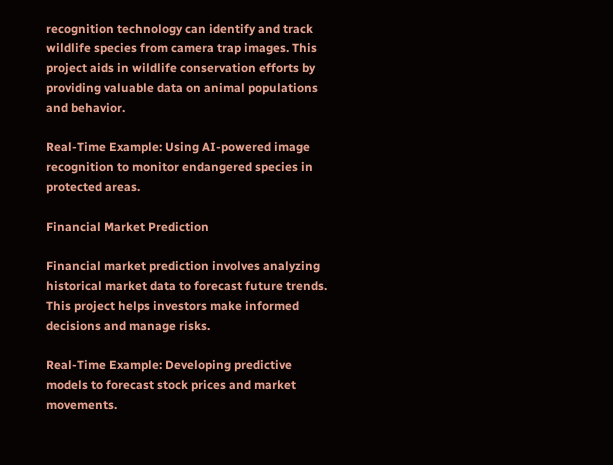recognition technology can identify and track wildlife species from camera trap images. This project aids in wildlife conservation efforts by providing valuable data on animal populations and behavior.

Real-Time Example: Using AI-powered image recognition to monitor endangered species in protected areas.

Financial Market Prediction

Financial market prediction involves analyzing historical market data to forecast future trends. This project helps investors make informed decisions and manage risks.

Real-Time Example: Developing predictive models to forecast stock prices and market movements.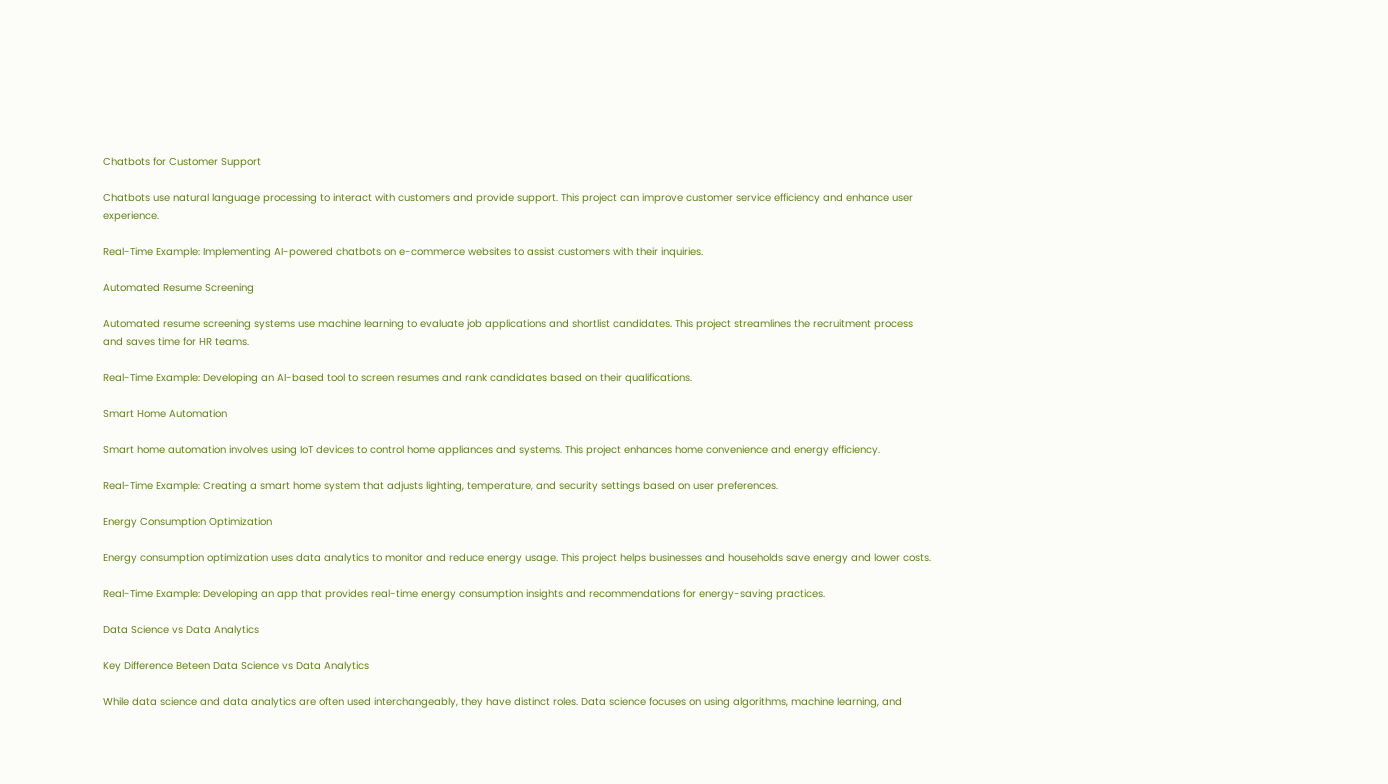Chatbots for Customer Support

Chatbots use natural language processing to interact with customers and provide support. This project can improve customer service efficiency and enhance user experience.

Real-Time Example: Implementing AI-powered chatbots on e-commerce websites to assist customers with their inquiries.

Automated Resume Screening

Automated resume screening systems use machine learning to evaluate job applications and shortlist candidates. This project streamlines the recruitment process and saves time for HR teams.

Real-Time Example: Developing an AI-based tool to screen resumes and rank candidates based on their qualifications.

Smart Home Automation

Smart home automation involves using IoT devices to control home appliances and systems. This project enhances home convenience and energy efficiency.

Real-Time Example: Creating a smart home system that adjusts lighting, temperature, and security settings based on user preferences.

Energy Consumption Optimization

Energy consumption optimization uses data analytics to monitor and reduce energy usage. This project helps businesses and households save energy and lower costs.

Real-Time Example: Developing an app that provides real-time energy consumption insights and recommendations for energy-saving practices.

Data Science vs Data Analytics

Key Difference Beteen Data Science vs Data Analytics

While data science and data analytics are often used interchangeably, they have distinct roles. Data science focuses on using algorithms, machine learning, and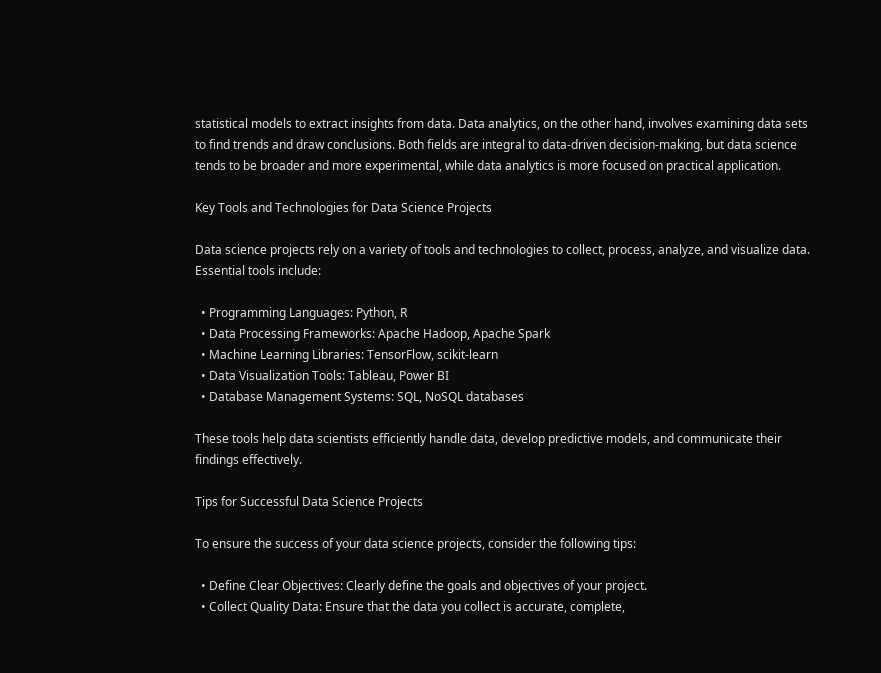statistical models to extract insights from data. Data analytics, on the other hand, involves examining data sets to find trends and draw conclusions. Both fields are integral to data-driven decision-making, but data science tends to be broader and more experimental, while data analytics is more focused on practical application.

Key Tools and Technologies for Data Science Projects

Data science projects rely on a variety of tools and technologies to collect, process, analyze, and visualize data. Essential tools include:

  • Programming Languages: Python, R
  • Data Processing Frameworks: Apache Hadoop, Apache Spark
  • Machine Learning Libraries: TensorFlow, scikit-learn
  • Data Visualization Tools: Tableau, Power BI
  • Database Management Systems: SQL, NoSQL databases

These tools help data scientists efficiently handle data, develop predictive models, and communicate their findings effectively.

Tips for Successful Data Science Projects

To ensure the success of your data science projects, consider the following tips:

  • Define Clear Objectives: Clearly define the goals and objectives of your project.
  • Collect Quality Data: Ensure that the data you collect is accurate, complete,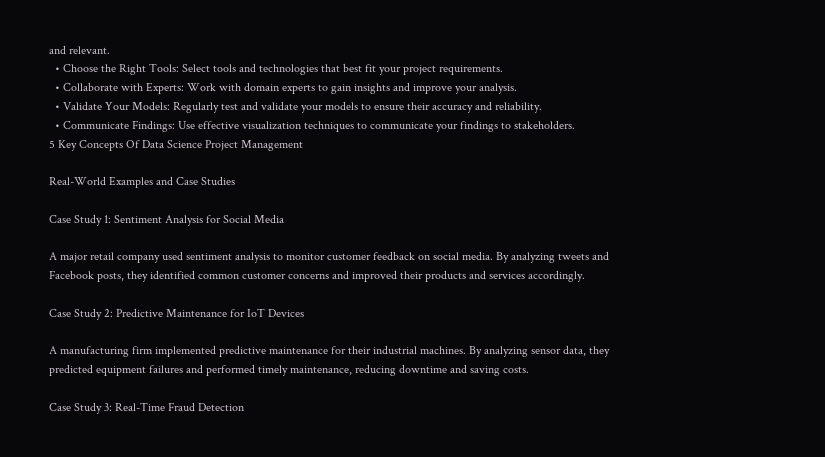and relevant.
  • Choose the Right Tools: Select tools and technologies that best fit your project requirements.
  • Collaborate with Experts: Work with domain experts to gain insights and improve your analysis.
  • Validate Your Models: Regularly test and validate your models to ensure their accuracy and reliability.
  • Communicate Findings: Use effective visualization techniques to communicate your findings to stakeholders.
5 Key Concepts Of Data Science Project Management

Real-World Examples and Case Studies

Case Study 1: Sentiment Analysis for Social Media

A major retail company used sentiment analysis to monitor customer feedback on social media. By analyzing tweets and Facebook posts, they identified common customer concerns and improved their products and services accordingly.

Case Study 2: Predictive Maintenance for IoT Devices

A manufacturing firm implemented predictive maintenance for their industrial machines. By analyzing sensor data, they predicted equipment failures and performed timely maintenance, reducing downtime and saving costs.

Case Study 3: Real-Time Fraud Detection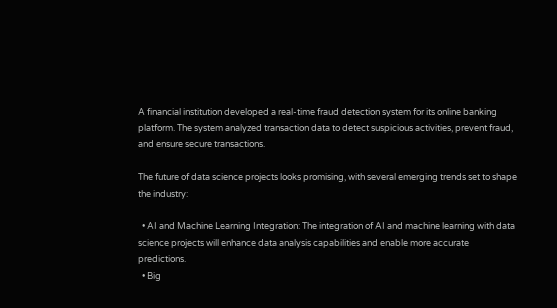A financial institution developed a real-time fraud detection system for its online banking platform. The system analyzed transaction data to detect suspicious activities, prevent fraud, and ensure secure transactions.

The future of data science projects looks promising, with several emerging trends set to shape the industry:

  • AI and Machine Learning Integration: The integration of AI and machine learning with data science projects will enhance data analysis capabilities and enable more accurate predictions.
  • Big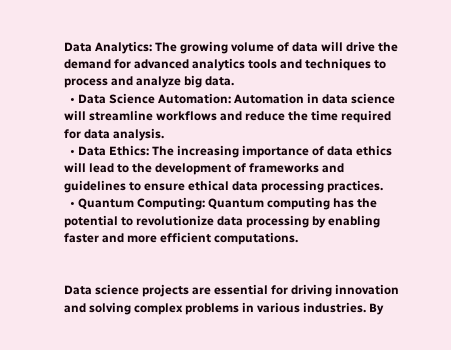Data Analytics: The growing volume of data will drive the demand for advanced analytics tools and techniques to process and analyze big data.
  • Data Science Automation: Automation in data science will streamline workflows and reduce the time required for data analysis.
  • Data Ethics: The increasing importance of data ethics will lead to the development of frameworks and guidelines to ensure ethical data processing practices.
  • Quantum Computing: Quantum computing has the potential to revolutionize data processing by enabling faster and more efficient computations.


Data science projects are essential for driving innovation and solving complex problems in various industries. By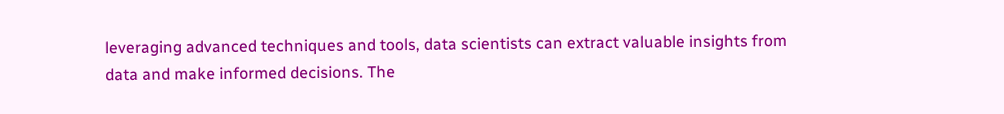leveraging advanced techniques and tools, data scientists can extract valuable insights from data and make informed decisions. The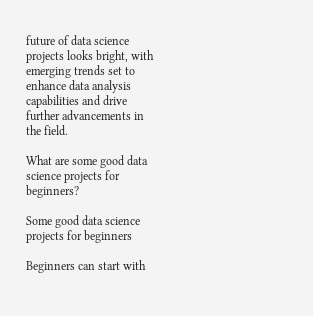future of data science projects looks bright, with emerging trends set to enhance data analysis capabilities and drive further advancements in the field.

What are some good data science projects for beginners?

Some good data science projects for beginners

Beginners can start with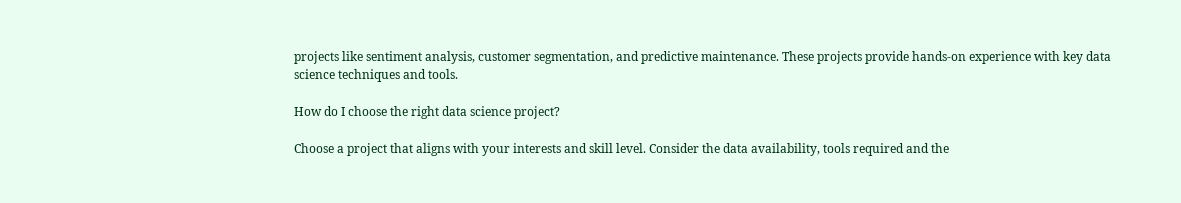projects like sentiment analysis, customer segmentation, and predictive maintenance. These projects provide hands-on experience with key data science techniques and tools.

How do I choose the right data science project?

Choose a project that aligns with your interests and skill level. Consider the data availability, tools required and the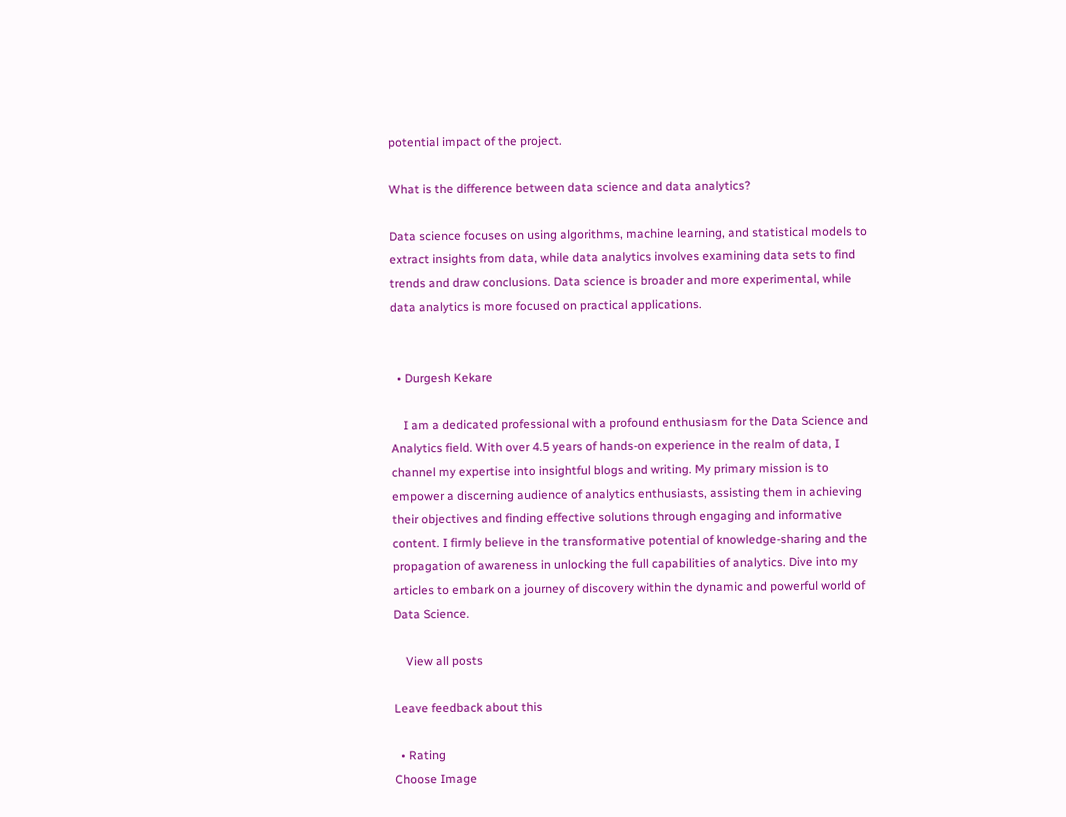potential impact of the project.

What is the difference between data science and data analytics?

Data science focuses on using algorithms, machine learning, and statistical models to extract insights from data, while data analytics involves examining data sets to find trends and draw conclusions. Data science is broader and more experimental, while data analytics is more focused on practical applications.


  • Durgesh Kekare

    I am a dedicated professional with a profound enthusiasm for the Data Science and Analytics field. With over 4.5 years of hands-on experience in the realm of data, I channel my expertise into insightful blogs and writing. My primary mission is to empower a discerning audience of analytics enthusiasts, assisting them in achieving their objectives and finding effective solutions through engaging and informative content. I firmly believe in the transformative potential of knowledge-sharing and the propagation of awareness in unlocking the full capabilities of analytics. Dive into my articles to embark on a journey of discovery within the dynamic and powerful world of Data Science.

    View all posts

Leave feedback about this

  • Rating
Choose Image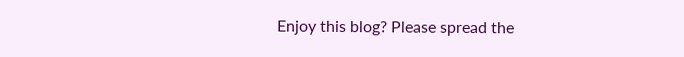Enjoy this blog? Please spread the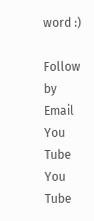word :)

Follow by Email
You Tube
You Tube